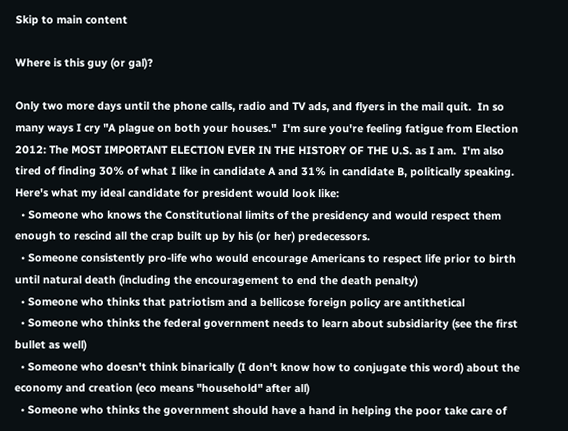Skip to main content

Where is this guy (or gal)?

Only two more days until the phone calls, radio and TV ads, and flyers in the mail quit.  In so many ways I cry "A plague on both your houses."  I'm sure you're feeling fatigue from Election 2012: The MOST IMPORTANT ELECTION EVER IN THE HISTORY OF THE U.S. as I am.  I'm also tired of finding 30% of what I like in candidate A and 31% in candidate B, politically speaking.  Here's what my ideal candidate for president would look like:
  • Someone who knows the Constitutional limits of the presidency and would respect them enough to rescind all the crap built up by his (or her) predecessors.
  • Someone consistently pro-life who would encourage Americans to respect life prior to birth until natural death (including the encouragement to end the death penalty)
  • Someone who thinks that patriotism and a bellicose foreign policy are antithetical
  • Someone who thinks the federal government needs to learn about subsidiarity (see the first bullet as well)
  • Someone who doesn't think binarically (I don't know how to conjugate this word) about the economy and creation (eco means "household" after all)
  • Someone who thinks the government should have a hand in helping the poor take care of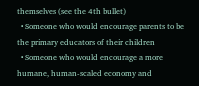themselves (see the 4th bullet)
  • Someone who would encourage parents to be the primary educators of their children
  • Someone who would encourage a more humane, human-scaled economy and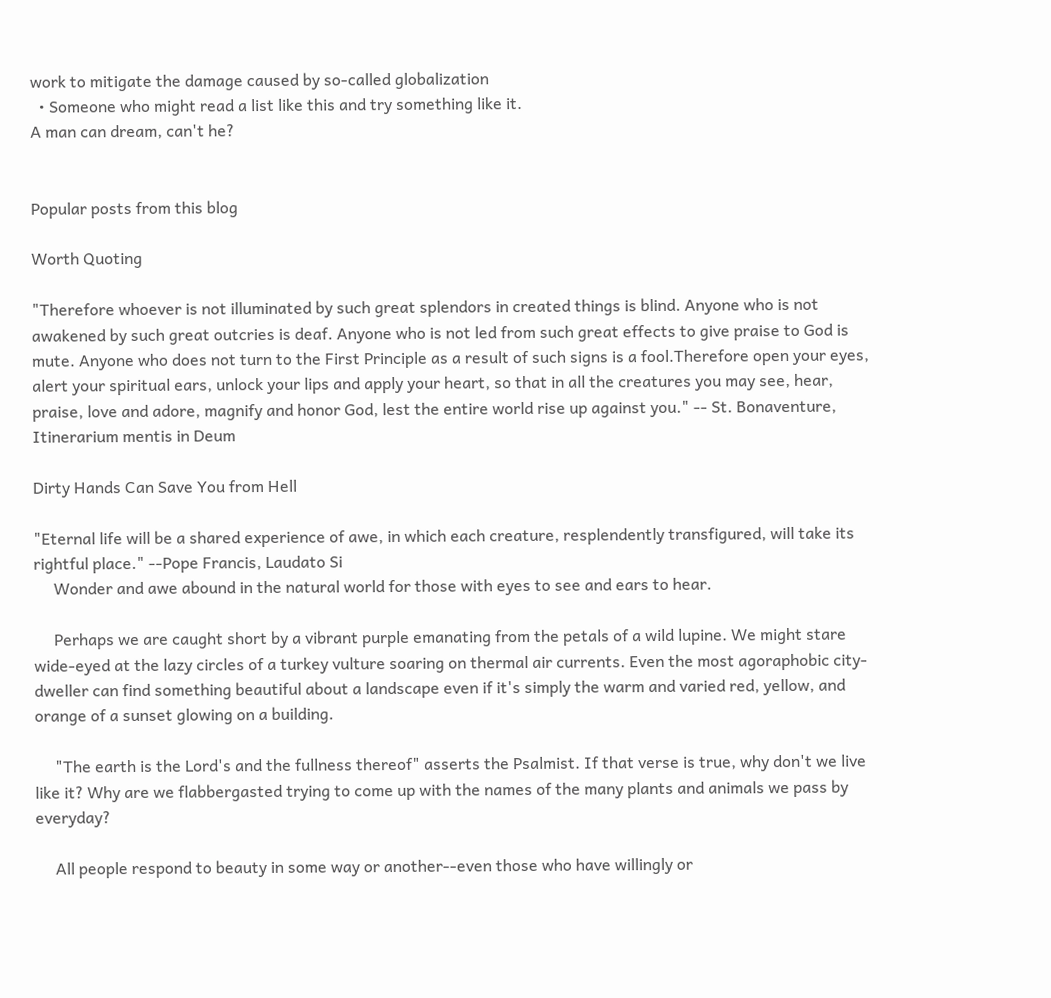work to mitigate the damage caused by so-called globalization
  • Someone who might read a list like this and try something like it.
A man can dream, can't he?


Popular posts from this blog

Worth Quoting

"Therefore whoever is not illuminated by such great splendors in created things is blind. Anyone who is not awakened by such great outcries is deaf. Anyone who is not led from such great effects to give praise to God is mute. Anyone who does not turn to the First Principle as a result of such signs is a fool.Therefore open your eyes, alert your spiritual ears, unlock your lips and apply your heart, so that in all the creatures you may see, hear, praise, love and adore, magnify and honor God, lest the entire world rise up against you." -- St. Bonaventure, Itinerarium mentis in Deum

Dirty Hands Can Save You from Hell

"Eternal life will be a shared experience of awe, in which each creature, resplendently transfigured, will take its rightful place." --Pope Francis, Laudato Si
     Wonder and awe abound in the natural world for those with eyes to see and ears to hear.

     Perhaps we are caught short by a vibrant purple emanating from the petals of a wild lupine. We might stare wide-eyed at the lazy circles of a turkey vulture soaring on thermal air currents. Even the most agoraphobic city-dweller can find something beautiful about a landscape even if it's simply the warm and varied red, yellow, and orange of a sunset glowing on a building.

     "The earth is the Lord's and the fullness thereof" asserts the Psalmist. If that verse is true, why don't we live like it? Why are we flabbergasted trying to come up with the names of the many plants and animals we pass by everyday?

     All people respond to beauty in some way or another--even those who have willingly or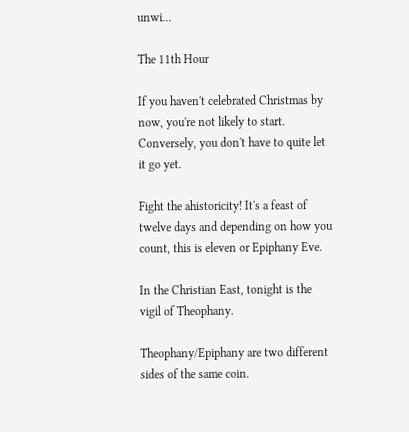unwi…

The 11th Hour

If you haven't celebrated Christmas by now, you're not likely to start. Conversely, you don't have to quite let it go yet.

Fight the ahistoricity! It's a feast of twelve days and depending on how you count, this is eleven or Epiphany Eve.

In the Christian East, tonight is the vigil of Theophany.

Theophany/Epiphany are two different sides of the same coin.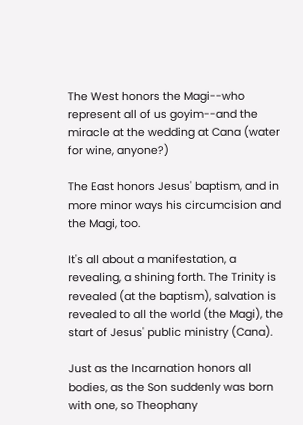The West honors the Magi--who represent all of us goyim--and the miracle at the wedding at Cana (water for wine, anyone?)

The East honors Jesus' baptism, and in more minor ways his circumcision and the Magi, too.

It's all about a manifestation, a revealing, a shining forth. The Trinity is revealed (at the baptism), salvation is revealed to all the world (the Magi), the start of Jesus' public ministry (Cana).

Just as the Incarnation honors all bodies, as the Son suddenly was born with one, so Theophany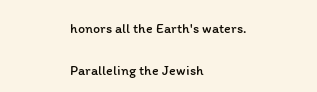honors all the Earth's waters.

Paralleling the Jewish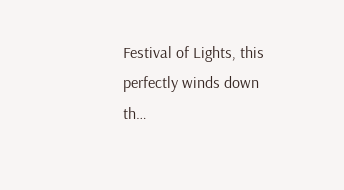Festival of Lights, this perfectly winds down th…